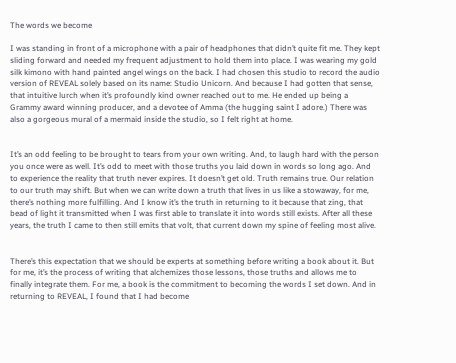The words we become

I was standing in front of a microphone with a pair of headphones that didn’t quite fit me. They kept sliding forward and needed my frequent adjustment to hold them into place. I was wearing my gold silk kimono with hand painted angel wings on the back. I had chosen this studio to record the audio version of REVEAL solely based on its name: Studio Unicorn. And because I had gotten that sense, that intuitive lurch when it’s profoundly kind owner reached out to me. He ended up being a Grammy award winning producer, and a devotee of Amma (the hugging saint I adore.) There was also a gorgeous mural of a mermaid inside the studio, so I felt right at home.


It’s an odd feeling to be brought to tears from your own writing. And, to laugh hard with the person you once were as well. It’s odd to meet with those truths you laid down in words so long ago. And to experience the reality that truth never expires. It doesn’t get old. Truth remains true. Our relation to our truth may shift. But when we can write down a truth that lives in us like a stowaway, for me, there’s nothing more fulfilling. And I know it’s the truth in returning to it because that zing, that bead of light it transmitted when I was first able to translate it into words still exists. After all these years, the truth I came to then still emits that volt, that current down my spine of feeling most alive.


There’s this expectation that we should be experts at something before writing a book about it. But for me, it’s the process of writing that alchemizes those lessons, those truths and allows me to finally integrate them. For me, a book is the commitment to becoming the words I set down. And in returning to REVEAL, I found that I had become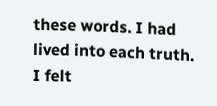these words. I had lived into each truth. I felt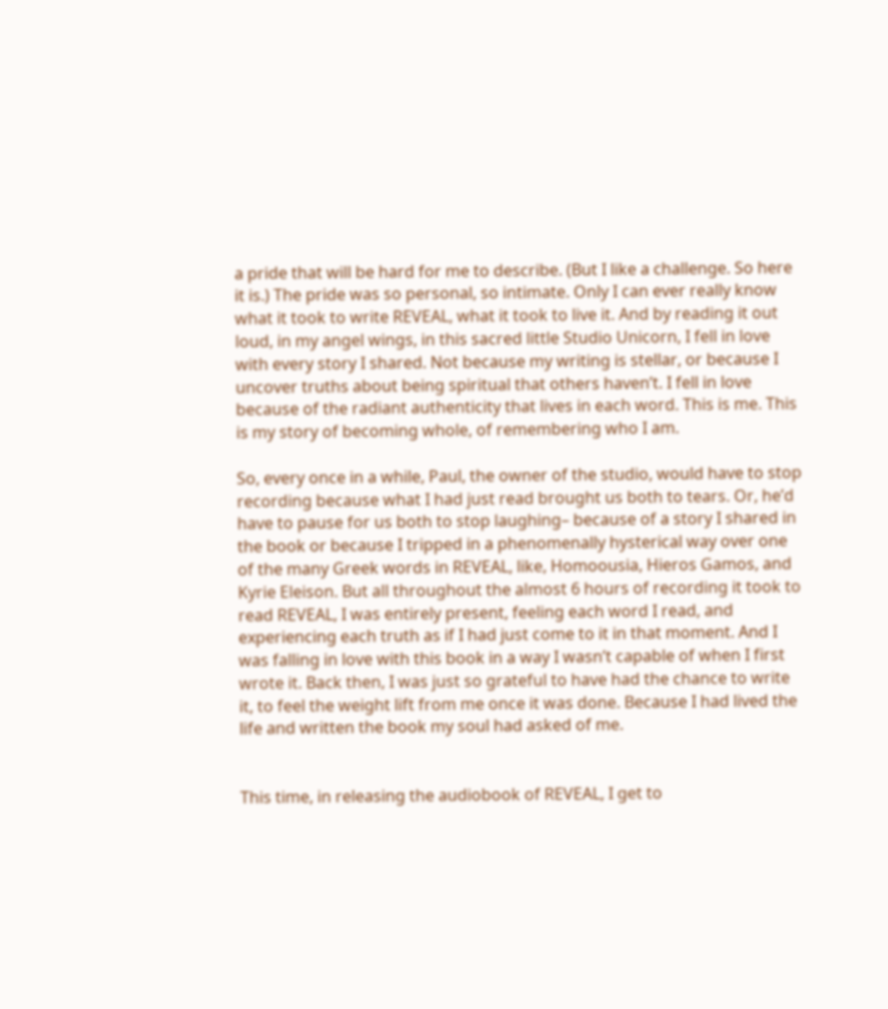a pride that will be hard for me to describe. (But I like a challenge. So here it is.) The pride was so personal, so intimate. Only I can ever really know what it took to write REVEAL, what it took to live it. And by reading it out loud, in my angel wings, in this sacred little Studio Unicorn, I fell in love with every story I shared. Not because my writing is stellar, or because I uncover truths about being spiritual that others haven’t. I fell in love because of the radiant authenticity that lives in each word. This is me. This is my story of becoming whole, of remembering who I am.

So, every once in a while, Paul, the owner of the studio, would have to stop recording because what I had just read brought us both to tears. Or, he’d have to pause for us both to stop laughing– because of a story I shared in the book or because I tripped in a phenomenally hysterical way over one of the many Greek words in REVEAL, like, Homoousia, Hieros Gamos, and Kyrie Eleison. But all throughout the almost 6 hours of recording it took to read REVEAL, I was entirely present, feeling each word I read, and experiencing each truth as if I had just come to it in that moment. And I was falling in love with this book in a way I wasn’t capable of when I first wrote it. Back then, I was just so grateful to have had the chance to write it, to feel the weight lift from me once it was done. Because I had lived the life and written the book my soul had asked of me.


This time, in releasing the audiobook of REVEAL, I get to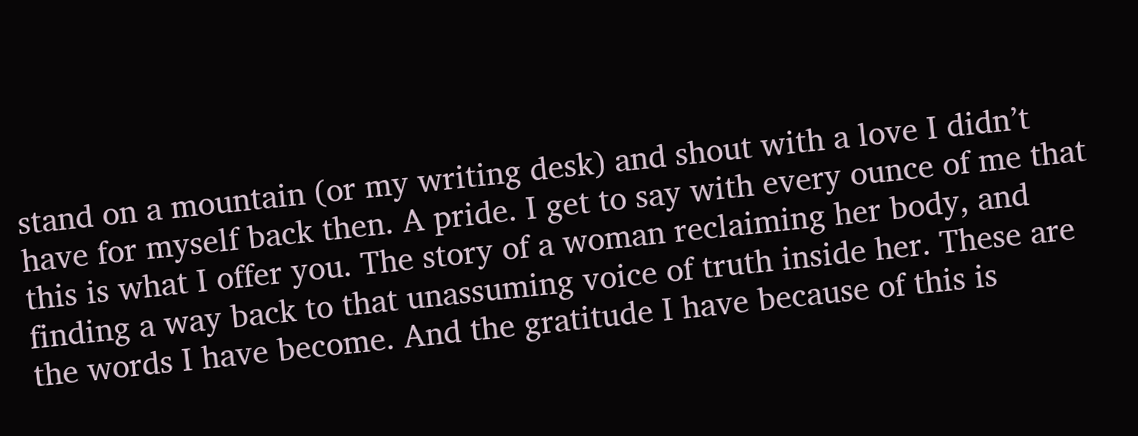stand on a mountain (or my writing desk) and shout with a love I didn’t have for myself back then. A pride. I get to say with every ounce of me that this is what I offer you. The story of a woman reclaiming her body, and finding a way back to that unassuming voice of truth inside her. These are the words I have become. And the gratitude I have because of this is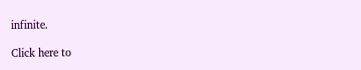infinite.

Click here to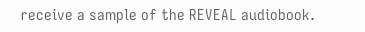receive a sample of the REVEAL audiobook.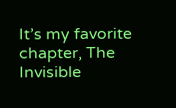It’s my favorite chapter, The Invisible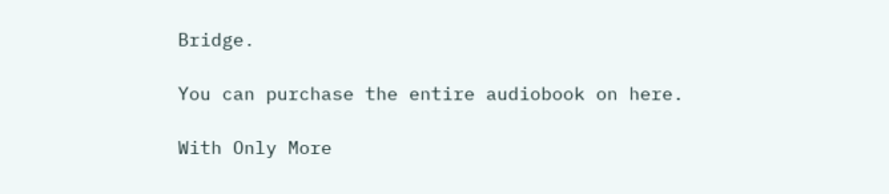Bridge.

You can purchase the entire audiobook on here.

With Only More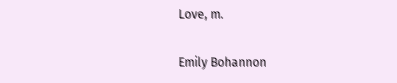Love, m.

Emily Bohannon